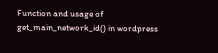Function and usage of get_main_network_id() in wordpress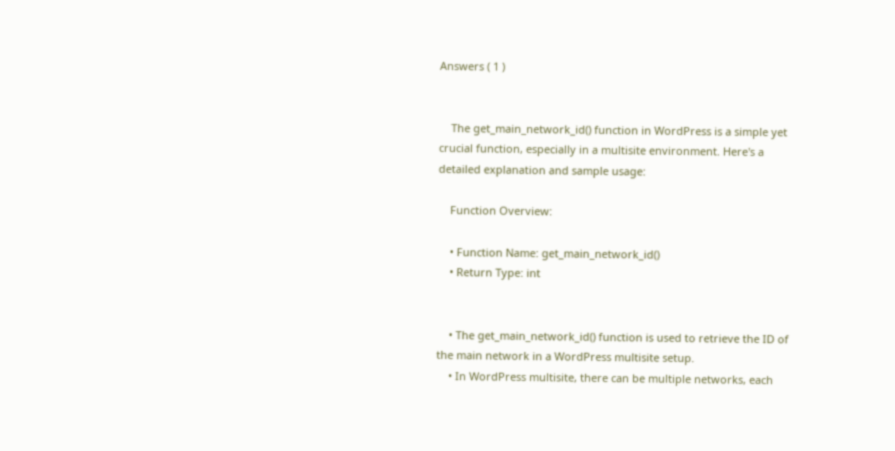Answers ( 1 )


    The get_main_network_id() function in WordPress is a simple yet crucial function, especially in a multisite environment. Here's a detailed explanation and sample usage:

    Function Overview:

    • Function Name: get_main_network_id()
    • Return Type: int


    • The get_main_network_id() function is used to retrieve the ID of the main network in a WordPress multisite setup.
    • In WordPress multisite, there can be multiple networks, each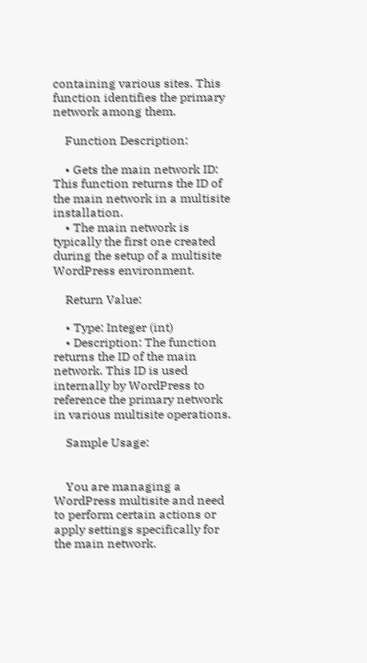containing various sites. This function identifies the primary network among them.

    Function Description:

    • Gets the main network ID: This function returns the ID of the main network in a multisite installation.
    • The main network is typically the first one created during the setup of a multisite WordPress environment.

    Return Value:

    • Type: Integer (int)
    • Description: The function returns the ID of the main network. This ID is used internally by WordPress to reference the primary network in various multisite operations.

    Sample Usage:


    You are managing a WordPress multisite and need to perform certain actions or apply settings specifically for the main network.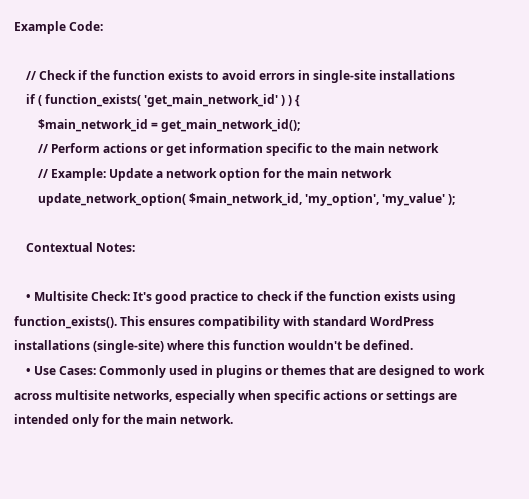Example Code:

    // Check if the function exists to avoid errors in single-site installations
    if ( function_exists( 'get_main_network_id' ) ) {
        $main_network_id = get_main_network_id();
        // Perform actions or get information specific to the main network
        // Example: Update a network option for the main network
        update_network_option( $main_network_id, 'my_option', 'my_value' );

    Contextual Notes:

    • Multisite Check: It's good practice to check if the function exists using function_exists(). This ensures compatibility with standard WordPress installations (single-site) where this function wouldn't be defined.
    • Use Cases: Commonly used in plugins or themes that are designed to work across multisite networks, especially when specific actions or settings are intended only for the main network.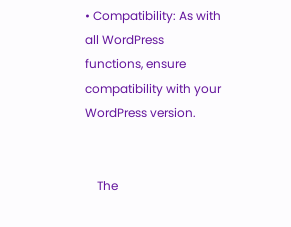• Compatibility: As with all WordPress functions, ensure compatibility with your WordPress version.


    The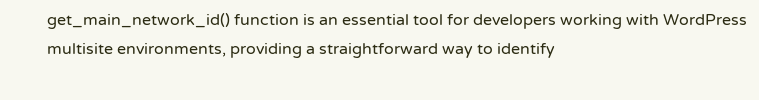get_main_network_id() function is an essential tool for developers working with WordPress multisite environments, providing a straightforward way to identify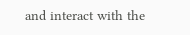and interact with the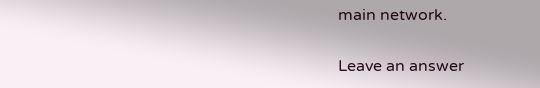main network.

Leave an answer